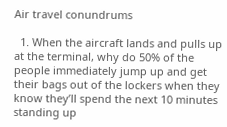Air travel conundrums

  1. When the aircraft lands and pulls up at the terminal, why do 50% of the people immediately jump up and get their bags out of the lockers when they know they’ll spend the next 10 minutes standing up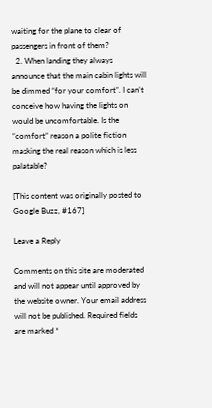waiting for the plane to clear of passengers in front of them?
  2. When landing they always announce that the main cabin lights will be dimmed “for your comfort”. I can’t conceive how having the lights on would be uncomfortable. Is the “comfort” reason a polite fiction masking the real reason which is less palatable?

[This content was originally posted to Google Buzz, #167]

Leave a Reply

Comments on this site are moderated and will not appear until approved by the website owner. Your email address will not be published. Required fields are marked *